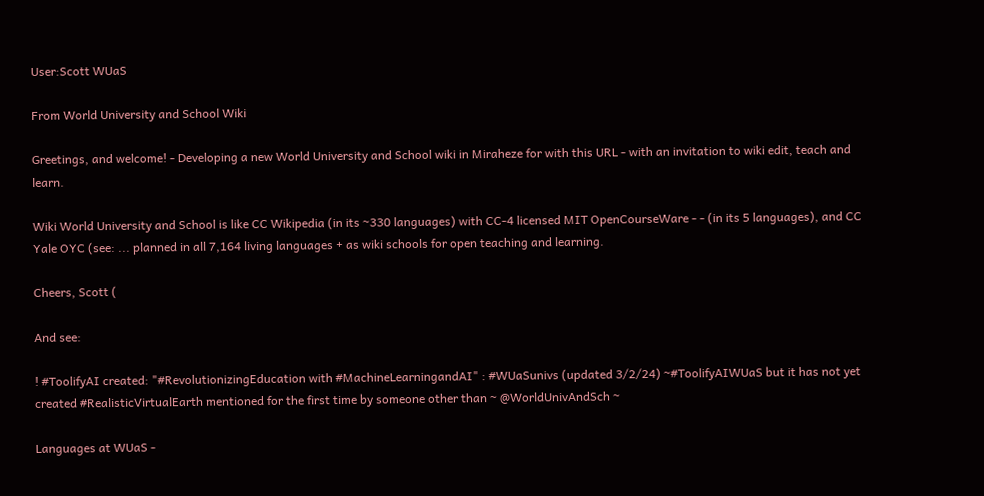User:Scott WUaS

From World University and School Wiki

Greetings, and welcome! - Developing a new World University and School wiki in Miraheze for with this URL - with an invitation to wiki edit, teach and learn.

Wiki World University and School is like CC Wikipedia (in its ~330 languages) with CC-4 licensed MIT OpenCourseWare - - (in its 5 languages), and CC Yale OYC (see: ... planned in all 7,164 living languages + as wiki schools for open teaching and learning.

Cheers, Scott (

And see:

! #ToolifyAI created: "#RevolutionizingEducation with #MachineLearningandAI" : #WUaSunivs (updated 3/2/24) ~#ToolifyAIWUaS but it has not yet created #RealisticVirtualEarth mentioned for the first time by someone other than ~ @WorldUnivAndSch ~

Languages at WUaS -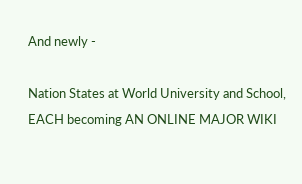And newly -

Nation States at World University and School, EACH becoming AN ONLINE MAJOR WIKI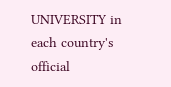UNIVERSITY in each country's official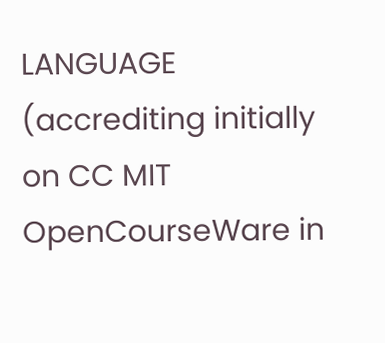LANGUAGE (accrediting initially on CC MIT OpenCourseWare in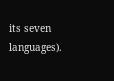its seven languages).